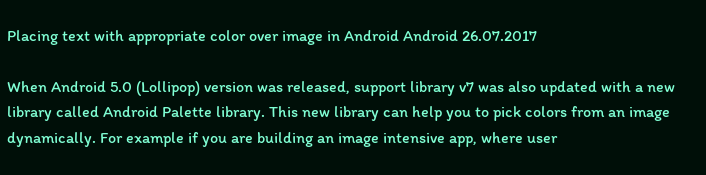Placing text with appropriate color over image in Android Android 26.07.2017

When Android 5.0 (Lollipop) version was released, support library v7 was also updated with a new library called Android Palette library. This new library can help you to pick colors from an image dynamically. For example if you are building an image intensive app, where user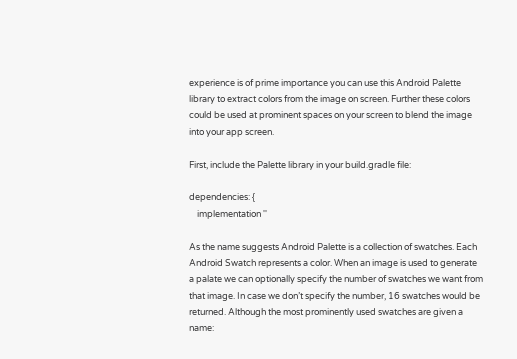experience is of prime importance you can use this Android Palette library to extract colors from the image on screen. Further these colors could be used at prominent spaces on your screen to blend the image into your app screen.

First, include the Palette library in your build.gradle file:

dependencies: {
    implementation ''

As the name suggests Android Palette is a collection of swatches. Each Android Swatch represents a color. When an image is used to generate a palate we can optionally specify the number of swatches we want from that image. In case we don’t specify the number, 16 swatches would be returned. Although the most prominently used swatches are given a name: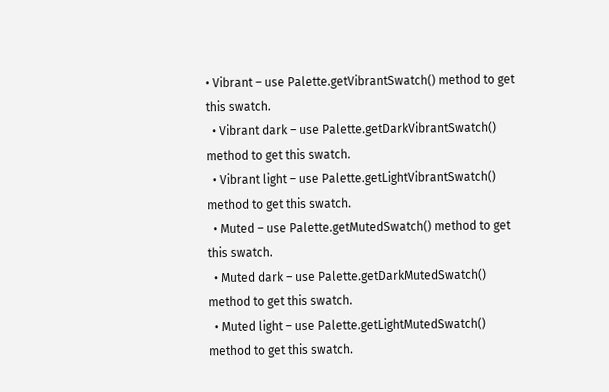• Vibrant – use Palette.getVibrantSwatch() method to get this swatch.
  • Vibrant dark – use Palette.getDarkVibrantSwatch() method to get this swatch.
  • Vibrant light – use Palette.getLightVibrantSwatch() method to get this swatch.
  • Muted – use Palette.getMutedSwatch() method to get this swatch.
  • Muted dark – use Palette.getDarkMutedSwatch() method to get this swatch.
  • Muted light – use Palette.getLightMutedSwatch() method to get this swatch.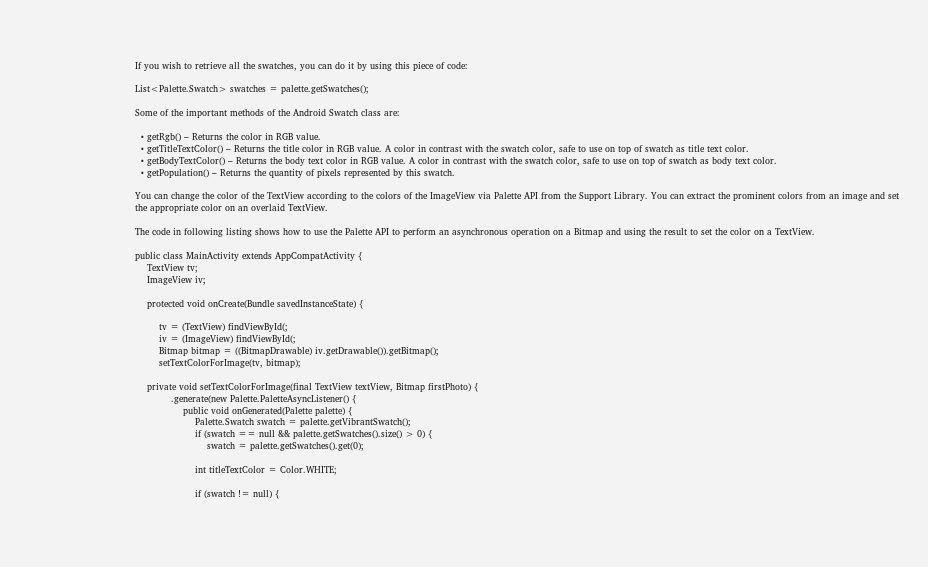If you wish to retrieve all the swatches, you can do it by using this piece of code:

List<Palette.Swatch> swatches = palette.getSwatches();

Some of the important methods of the Android Swatch class are:

  • getRgb() – Returns the color in RGB value.
  • getTitleTextColor() – Returns the title color in RGB value. A color in contrast with the swatch color, safe to use on top of swatch as title text color.
  • getBodyTextColor() – Returns the body text color in RGB value. A color in contrast with the swatch color, safe to use on top of swatch as body text color.
  • getPopulation() – Returns the quantity of pixels represented by this swatch.

You can change the color of the TextView according to the colors of the ImageView via Palette API from the Support Library. You can extract the prominent colors from an image and set the appropriate color on an overlaid TextView.

The code in following listing shows how to use the Palette API to perform an asynchronous operation on a Bitmap and using the result to set the color on a TextView.

public class MainActivity extends AppCompatActivity {
    TextView tv;
    ImageView iv;

    protected void onCreate(Bundle savedInstanceState) {

        tv = (TextView) findViewById(;
        iv = (ImageView) findViewById(;
        Bitmap bitmap = ((BitmapDrawable) iv.getDrawable()).getBitmap();
        setTextColorForImage(tv, bitmap);

    private void setTextColorForImage(final TextView textView, Bitmap firstPhoto) {
            .generate(new Palette.PaletteAsyncListener() {
                public void onGenerated(Palette palette) {
                    Palette.Swatch swatch = palette.getVibrantSwatch();
                    if (swatch == null && palette.getSwatches().size() > 0) {
                        swatch = palette.getSwatches().get(0);

                    int titleTextColor = Color.WHITE;

                    if (swatch != null) {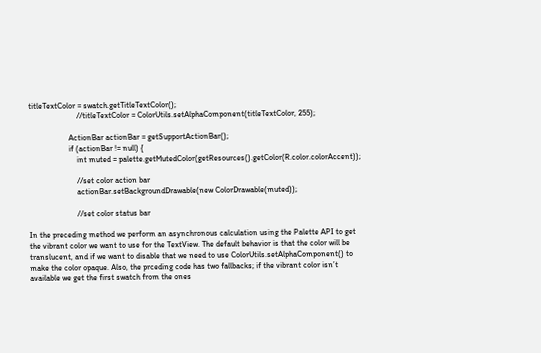titleTextColor = swatch.getTitleTextColor();
                        //titleTextColor = ColorUtils.setAlphaComponent(titleTextColor, 255);

                    ActionBar actionBar = getSupportActionBar();
                    if (actionBar != null) {
                        int muted = palette.getMutedColor(getResources().getColor(R.color.colorAccent));

                        //set color action bar
                        actionBar.setBackgroundDrawable(new ColorDrawable(muted));

                        //set color status bar

In the preceding method we perform an asynchronous calculation using the Palette API to get the vibrant color we want to use for the TextView. The default behavior is that the color will be translucent, and if we want to disable that we need to use ColorUtils.setAlphaComponent() to make the color opaque. Also, the prceding code has two fallbacks; if the vibrant color isn’t available we get the first swatch from the ones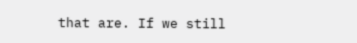that are. If we still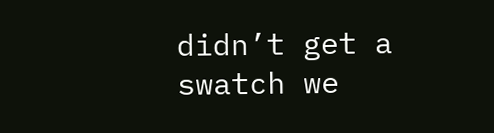didn’t get a swatch we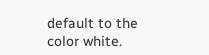default to the color white.